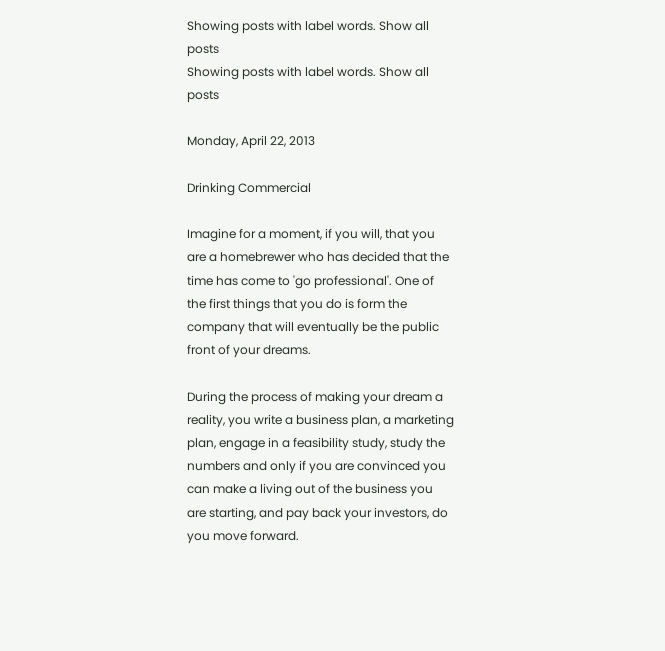Showing posts with label words. Show all posts
Showing posts with label words. Show all posts

Monday, April 22, 2013

Drinking Commercial

Imagine for a moment, if you will, that you are a homebrewer who has decided that the time has come to 'go professional'. One of the first things that you do is form the company that will eventually be the public front of your dreams.

During the process of making your dream a reality, you write a business plan, a marketing plan, engage in a feasibility study, study the numbers and only if you are convinced you can make a living out of the business you are starting, and pay back your investors, do you move forward.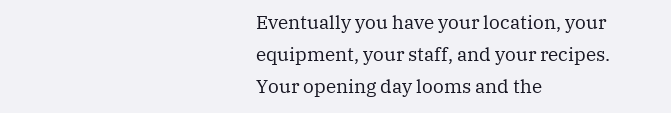Eventually you have your location, your equipment, your staff, and your recipes. Your opening day looms and the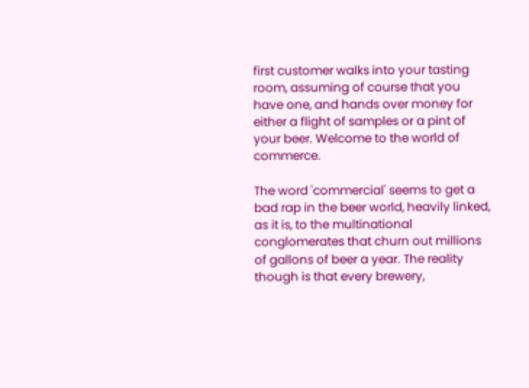first customer walks into your tasting room, assuming of course that you have one, and hands over money for either a flight of samples or a pint of your beer. Welcome to the world of commerce.

The word 'commercial' seems to get a bad rap in the beer world, heavily linked, as it is, to the multinational conglomerates that churn out millions of gallons of beer a year. The reality though is that every brewery,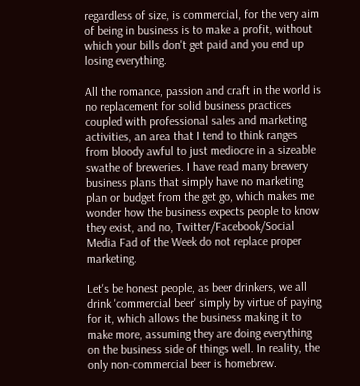regardless of size, is commercial, for the very aim of being in business is to make a profit, without which your bills don't get paid and you end up losing everything.

All the romance, passion and craft in the world is no replacement for solid business practices coupled with professional sales and marketing activities, an area that I tend to think ranges from bloody awful to just mediocre in a sizeable swathe of breweries. I have read many brewery business plans that simply have no marketing plan or budget from the get go, which makes me wonder how the business expects people to know they exist, and no, Twitter/Facebook/Social Media Fad of the Week do not replace proper marketing.

Let's be honest people, as beer drinkers, we all drink 'commercial beer' simply by virtue of paying for it, which allows the business making it to make more, assuming they are doing everything on the business side of things well. In reality, the only non-commercial beer is homebrew.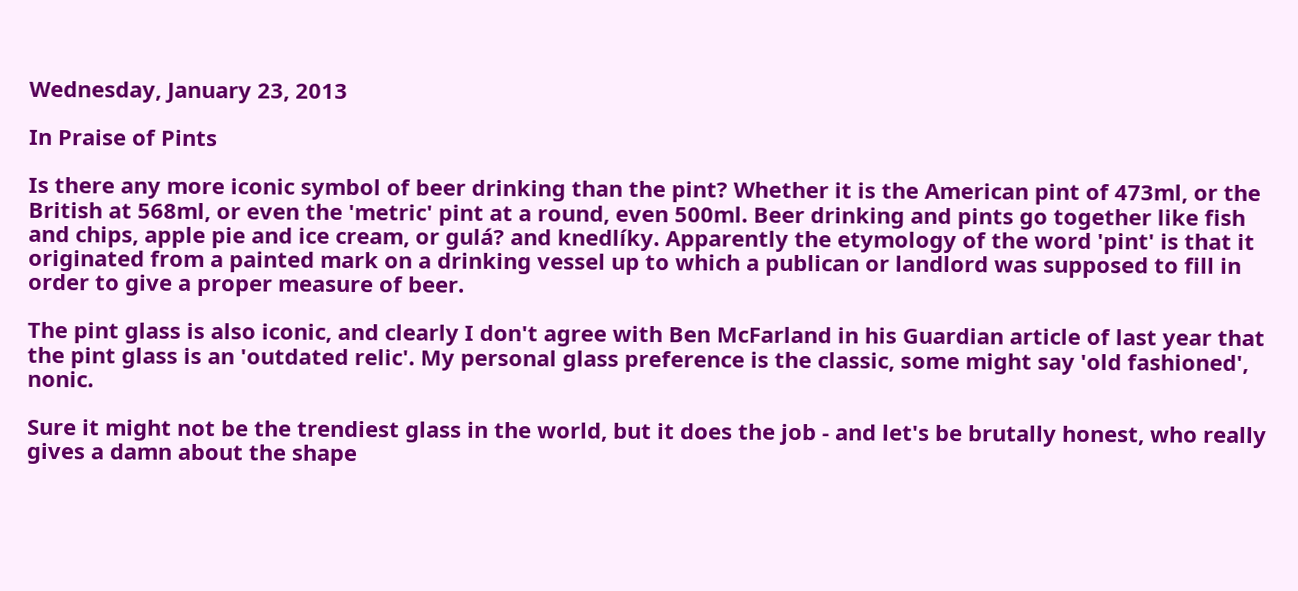Wednesday, January 23, 2013

In Praise of Pints

Is there any more iconic symbol of beer drinking than the pint? Whether it is the American pint of 473ml, or the British at 568ml, or even the 'metric' pint at a round, even 500ml. Beer drinking and pints go together like fish and chips, apple pie and ice cream, or gulá? and knedlíky. Apparently the etymology of the word 'pint' is that it originated from a painted mark on a drinking vessel up to which a publican or landlord was supposed to fill in order to give a proper measure of beer.

The pint glass is also iconic, and clearly I don't agree with Ben McFarland in his Guardian article of last year that the pint glass is an 'outdated relic'. My personal glass preference is the classic, some might say 'old fashioned', nonic.

Sure it might not be the trendiest glass in the world, but it does the job - and let's be brutally honest, who really gives a damn about the shape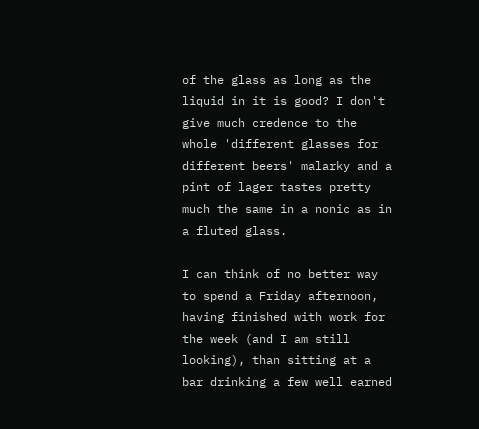of the glass as long as the liquid in it is good? I don't give much credence to the whole 'different glasses for different beers' malarky and a pint of lager tastes pretty much the same in a nonic as in a fluted glass.

I can think of no better way to spend a Friday afternoon, having finished with work for the week (and I am still looking), than sitting at a bar drinking a few well earned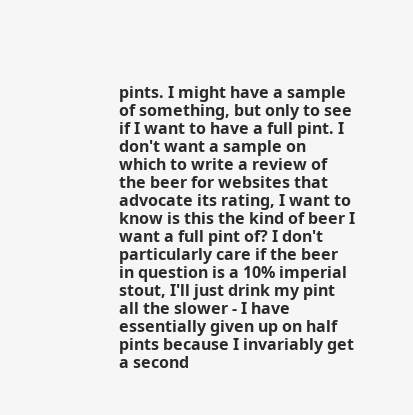pints. I might have a sample of something, but only to see if I want to have a full pint. I don't want a sample on which to write a review of the beer for websites that advocate its rating, I want to know is this the kind of beer I want a full pint of? I don't particularly care if the beer in question is a 10% imperial stout, I'll just drink my pint all the slower - I have essentially given up on half pints because I invariably get a second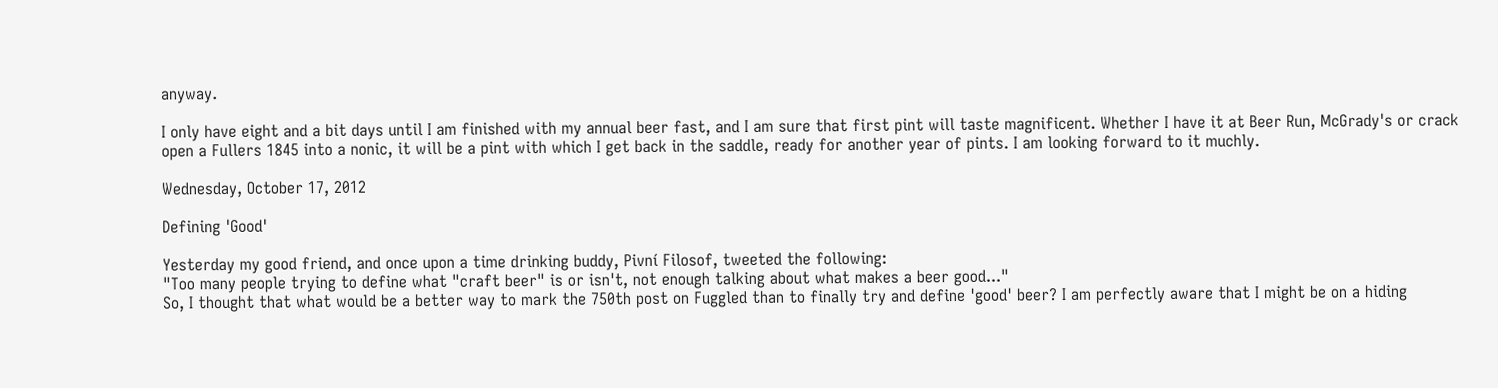anyway.

I only have eight and a bit days until I am finished with my annual beer fast, and I am sure that first pint will taste magnificent. Whether I have it at Beer Run, McGrady's or crack open a Fullers 1845 into a nonic, it will be a pint with which I get back in the saddle, ready for another year of pints. I am looking forward to it muchly.

Wednesday, October 17, 2012

Defining 'Good'

Yesterday my good friend, and once upon a time drinking buddy, Pivní Filosof, tweeted the following:
"Too many people trying to define what "craft beer" is or isn't, not enough talking about what makes a beer good..."
So, I thought that what would be a better way to mark the 750th post on Fuggled than to finally try and define 'good' beer? I am perfectly aware that I might be on a hiding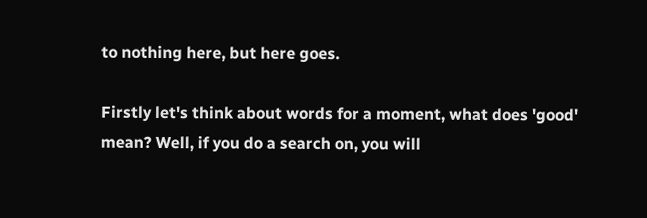to nothing here, but here goes.

Firstly let's think about words for a moment, what does 'good' mean? Well, if you do a search on, you will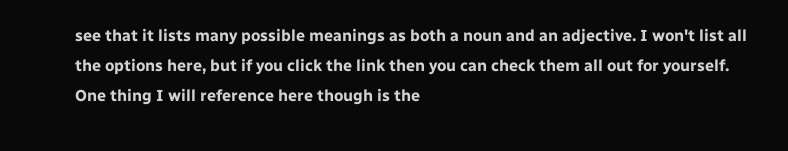see that it lists many possible meanings as both a noun and an adjective. I won't list all the options here, but if you click the link then you can check them all out for yourself. One thing I will reference here though is the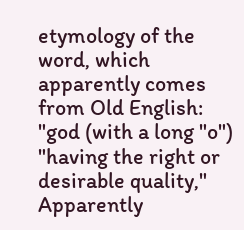etymology of the word, which apparently comes from Old English:
"god (with a long "o") "having the right or desirable quality,"
Apparently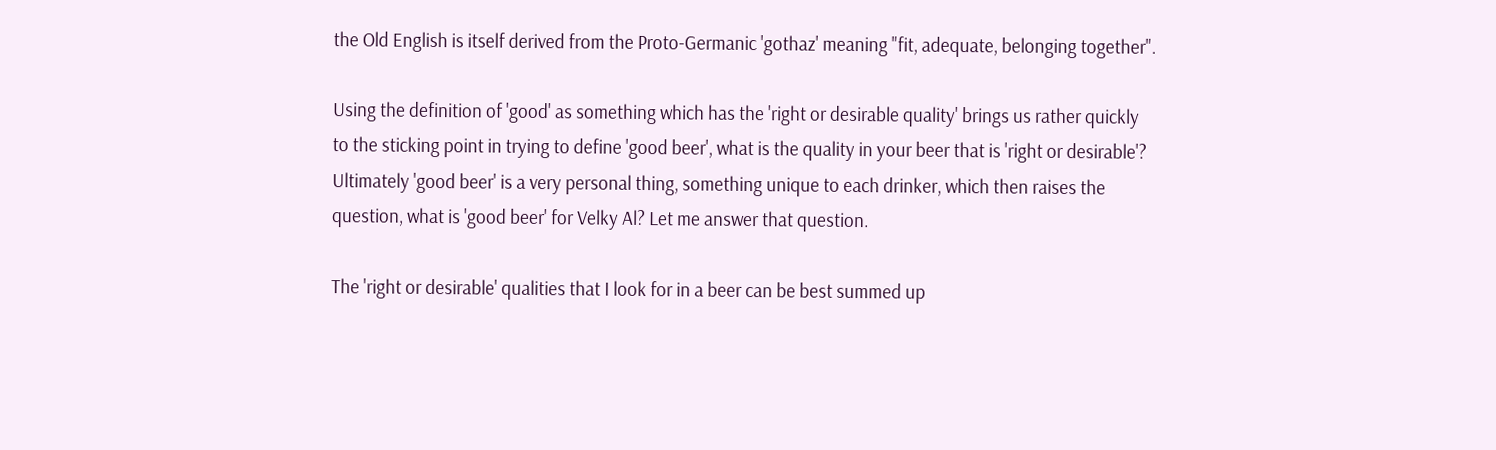the Old English is itself derived from the Proto-Germanic 'gothaz' meaning "fit, adequate, belonging together".

Using the definition of 'good' as something which has the 'right or desirable quality' brings us rather quickly to the sticking point in trying to define 'good beer', what is the quality in your beer that is 'right or desirable'? Ultimately 'good beer' is a very personal thing, something unique to each drinker, which then raises the question, what is 'good beer' for Velky Al? Let me answer that question.

The 'right or desirable' qualities that I look for in a beer can be best summed up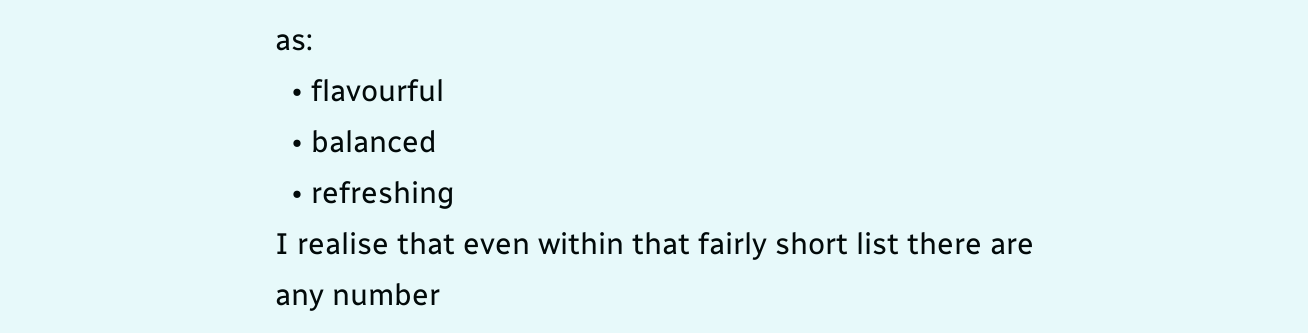as:
  • flavourful
  • balanced
  • refreshing
I realise that even within that fairly short list there are any number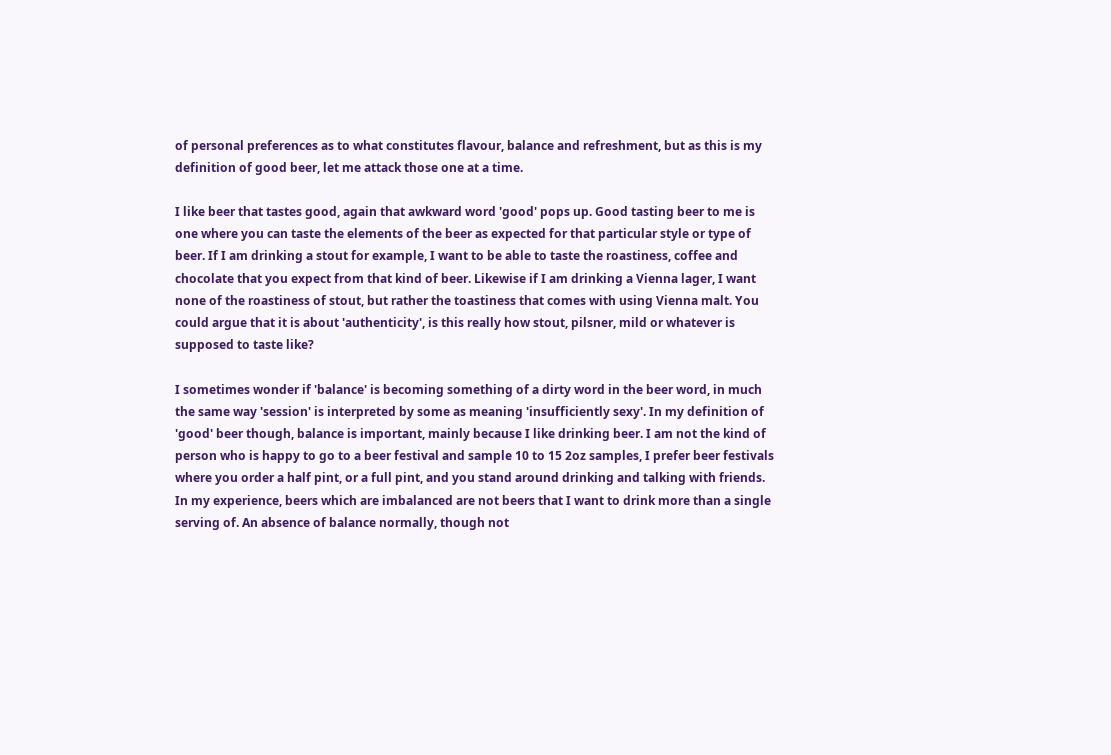of personal preferences as to what constitutes flavour, balance and refreshment, but as this is my definition of good beer, let me attack those one at a time.

I like beer that tastes good, again that awkward word 'good' pops up. Good tasting beer to me is one where you can taste the elements of the beer as expected for that particular style or type of beer. If I am drinking a stout for example, I want to be able to taste the roastiness, coffee and chocolate that you expect from that kind of beer. Likewise if I am drinking a Vienna lager, I want none of the roastiness of stout, but rather the toastiness that comes with using Vienna malt. You could argue that it is about 'authenticity', is this really how stout, pilsner, mild or whatever is supposed to taste like?

I sometimes wonder if 'balance' is becoming something of a dirty word in the beer word, in much the same way 'session' is interpreted by some as meaning 'insufficiently sexy'. In my definition of 'good' beer though, balance is important, mainly because I like drinking beer. I am not the kind of person who is happy to go to a beer festival and sample 10 to 15 2oz samples, I prefer beer festivals where you order a half pint, or a full pint, and you stand around drinking and talking with friends. In my experience, beers which are imbalanced are not beers that I want to drink more than a single serving of. An absence of balance normally, though not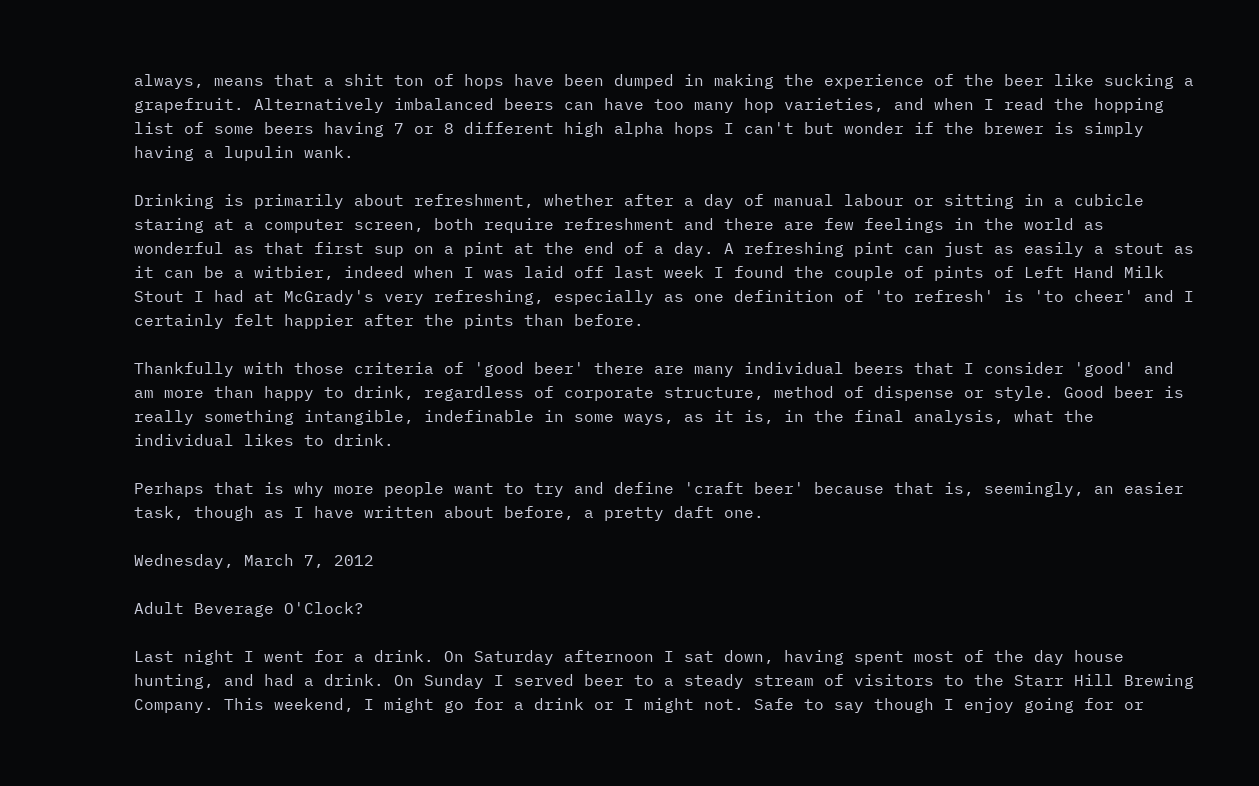always, means that a shit ton of hops have been dumped in making the experience of the beer like sucking a grapefruit. Alternatively imbalanced beers can have too many hop varieties, and when I read the hopping list of some beers having 7 or 8 different high alpha hops I can't but wonder if the brewer is simply having a lupulin wank.

Drinking is primarily about refreshment, whether after a day of manual labour or sitting in a cubicle staring at a computer screen, both require refreshment and there are few feelings in the world as wonderful as that first sup on a pint at the end of a day. A refreshing pint can just as easily a stout as it can be a witbier, indeed when I was laid off last week I found the couple of pints of Left Hand Milk Stout I had at McGrady's very refreshing, especially as one definition of 'to refresh' is 'to cheer' and I certainly felt happier after the pints than before.

Thankfully with those criteria of 'good beer' there are many individual beers that I consider 'good' and am more than happy to drink, regardless of corporate structure, method of dispense or style. Good beer is really something intangible, indefinable in some ways, as it is, in the final analysis, what the individual likes to drink.

Perhaps that is why more people want to try and define 'craft beer' because that is, seemingly, an easier task, though as I have written about before, a pretty daft one.

Wednesday, March 7, 2012

Adult Beverage O'Clock?

Last night I went for a drink. On Saturday afternoon I sat down, having spent most of the day house hunting, and had a drink. On Sunday I served beer to a steady stream of visitors to the Starr Hill Brewing Company. This weekend, I might go for a drink or I might not. Safe to say though I enjoy going for or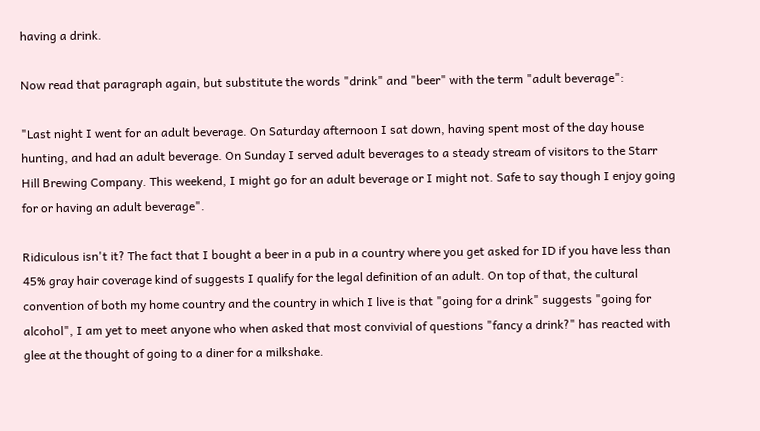having a drink.

Now read that paragraph again, but substitute the words "drink" and "beer" with the term "adult beverage":

"Last night I went for an adult beverage. On Saturday afternoon I sat down, having spent most of the day house hunting, and had an adult beverage. On Sunday I served adult beverages to a steady stream of visitors to the Starr Hill Brewing Company. This weekend, I might go for an adult beverage or I might not. Safe to say though I enjoy going for or having an adult beverage".

Ridiculous isn't it? The fact that I bought a beer in a pub in a country where you get asked for ID if you have less than 45% gray hair coverage kind of suggests I qualify for the legal definition of an adult. On top of that, the cultural convention of both my home country and the country in which I live is that "going for a drink" suggests "going for alcohol", I am yet to meet anyone who when asked that most convivial of questions "fancy a drink?" has reacted with glee at the thought of going to a diner for a milkshake.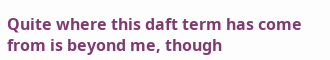Quite where this daft term has come from is beyond me, though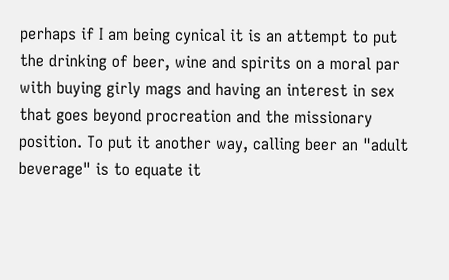perhaps if I am being cynical it is an attempt to put the drinking of beer, wine and spirits on a moral par with buying girly mags and having an interest in sex that goes beyond procreation and the missionary position. To put it another way, calling beer an "adult beverage" is to equate it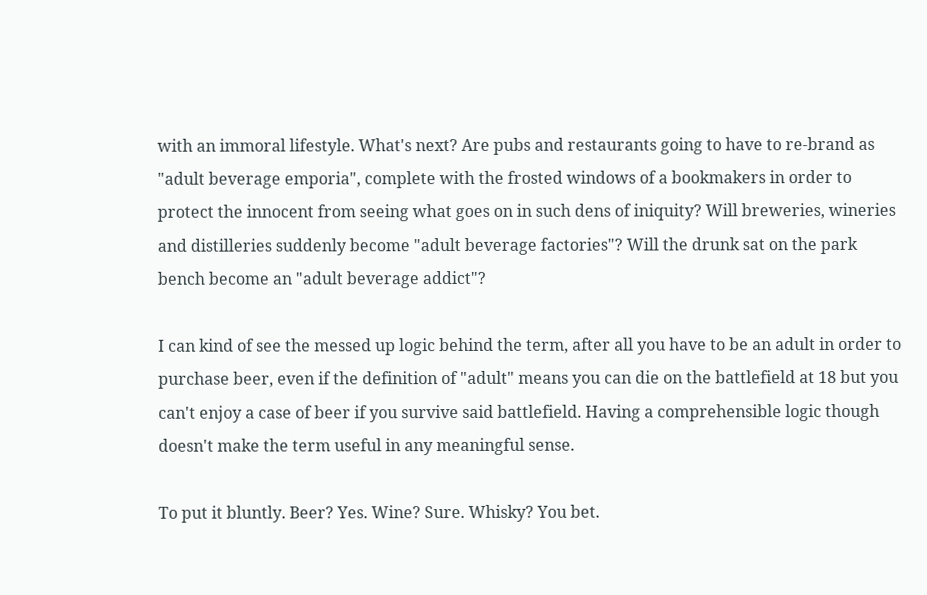with an immoral lifestyle. What's next? Are pubs and restaurants going to have to re-brand as "adult beverage emporia", complete with the frosted windows of a bookmakers in order to protect the innocent from seeing what goes on in such dens of iniquity? Will breweries, wineries and distilleries suddenly become "adult beverage factories"? Will the drunk sat on the park bench become an "adult beverage addict"?

I can kind of see the messed up logic behind the term, after all you have to be an adult in order to purchase beer, even if the definition of "adult" means you can die on the battlefield at 18 but you can't enjoy a case of beer if you survive said battlefield. Having a comprehensible logic though doesn't make the term useful in any meaningful sense.

To put it bluntly. Beer? Yes. Wine? Sure. Whisky? You bet.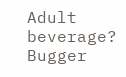Adult beverage? Bugger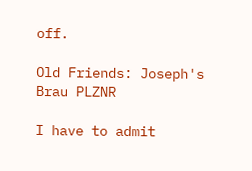off.

Old Friends: Joseph's Brau PLZNR

I have to admit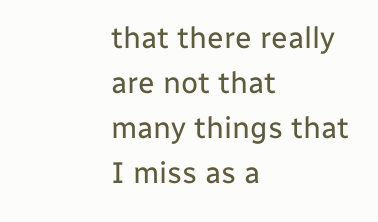that there really are not that many things that I miss as a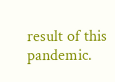result of this pandemic.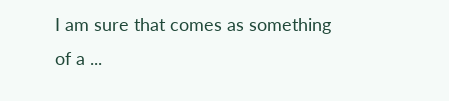I am sure that comes as something of a ...